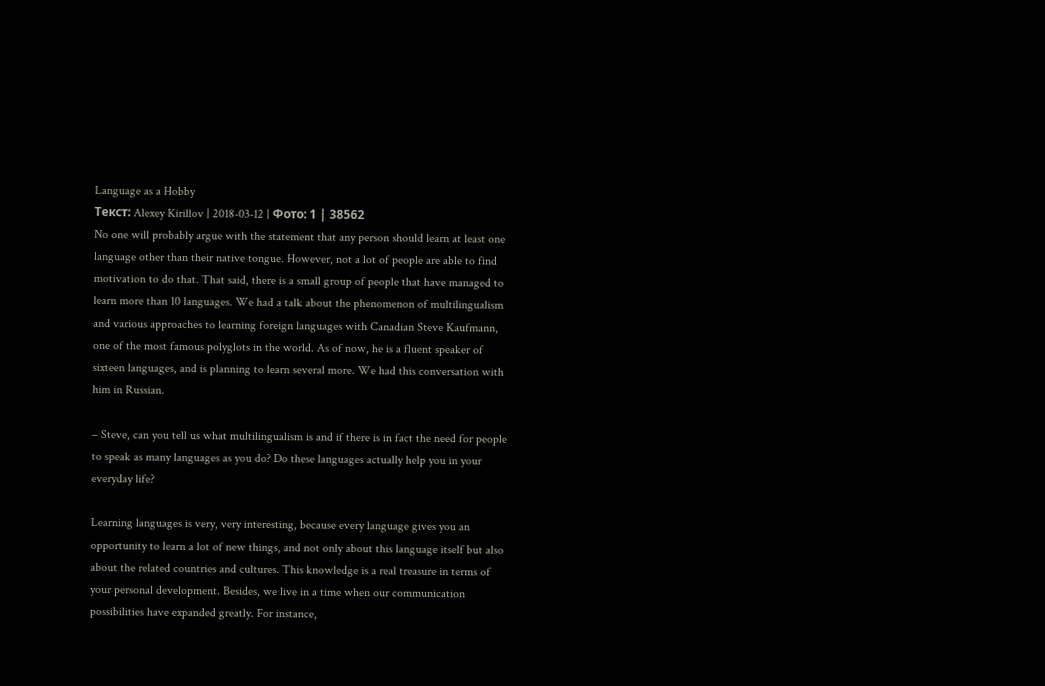Language as a Hobby
Текст: Alexey Kirillov | 2018-03-12 | Фото: 1 | 38562
No one will probably argue with the statement that any person should learn at least one language other than their native tongue. However, not a lot of people are able to find motivation to do that. That said, there is a small group of people that have managed to learn more than 10 languages. We had a talk about the phenomenon of multilingualism and various approaches to learning foreign languages with Canadian Steve Kaufmann, one of the most famous polyglots in the world. As of now, he is a fluent speaker of sixteen languages, and is planning to learn several more. We had this conversation with him in Russian.

– Steve, can you tell us what multilingualism is and if there is in fact the need for people to speak as many languages as you do? Do these languages actually help you in your everyday life?

Learning languages is very, very interesting, because every language gives you an opportunity to learn a lot of new things, and not only about this language itself but also about the related countries and cultures. This knowledge is a real treasure in terms of your personal development. Besides, we live in a time when our communication possibilities have expanded greatly. For instance,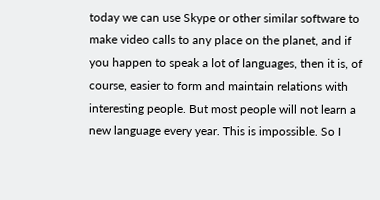today we can use Skype or other similar software to make video calls to any place on the planet, and if you happen to speak a lot of languages, then it is, of course, easier to form and maintain relations with interesting people. But most people will not learn a new language every year. This is impossible. So I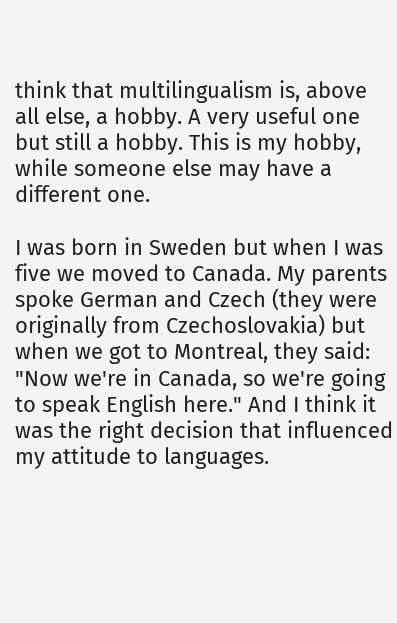think that multilingualism is, above all else, a hobby. A very useful one but still a hobby. This is my hobby, while someone else may have a different one.

I was born in Sweden but when I was five we moved to Canada. My parents spoke German and Czech (they were originally from Czechoslovakia) but when we got to Montreal, they said: "Now we're in Canada, so we're going to speak English here." And I think it was the right decision that influenced my attitude to languages.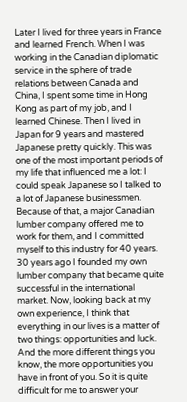Later I lived for three years in France and learned French. When I was working in the Canadian diplomatic service in the sphere of trade relations between Canada and China, I spent some time in Hong Kong as part of my job, and I learned Chinese. Then I lived in Japan for 9 years and mastered Japanese pretty quickly. This was one of the most important periods of my life that influenced me a lot: I could speak Japanese so I talked to a lot of Japanese businessmen. Because of that, a major Canadian lumber company offered me to work for them, and I committed myself to this industry for 40 years. 30 years ago I founded my own lumber company that became quite successful in the international market. Now, looking back at my own experience, I think that everything in our lives is a matter of two things: opportunities and luck. And the more different things you know, the more opportunities you have in front of you. So it is quite difficult for me to answer your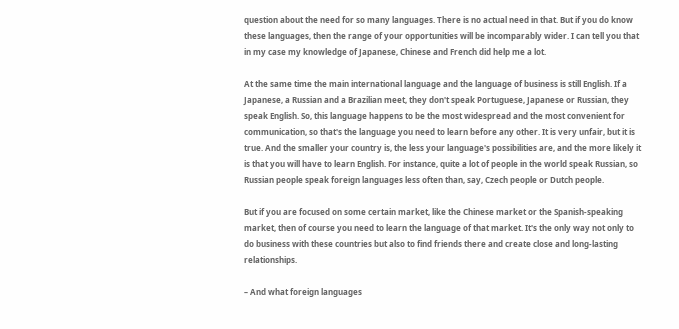question about the need for so many languages. There is no actual need in that. But if you do know these languages, then the range of your opportunities will be incomparably wider. I can tell you that in my case my knowledge of Japanese, Chinese and French did help me a lot.

At the same time the main international language and the language of business is still English. If a Japanese, a Russian and a Brazilian meet, they don't speak Portuguese, Japanese or Russian, they speak English. So, this language happens to be the most widespread and the most convenient for communication, so that's the language you need to learn before any other. It is very unfair, but it is true. And the smaller your country is, the less your language's possibilities are, and the more likely it is that you will have to learn English. For instance, quite a lot of people in the world speak Russian, so Russian people speak foreign languages less often than, say, Czech people or Dutch people.

But if you are focused on some certain market, like the Chinese market or the Spanish-speaking market, then of course you need to learn the language of that market. It's the only way not only to do business with these countries but also to find friends there and create close and long-lasting relationships.

– And what foreign languages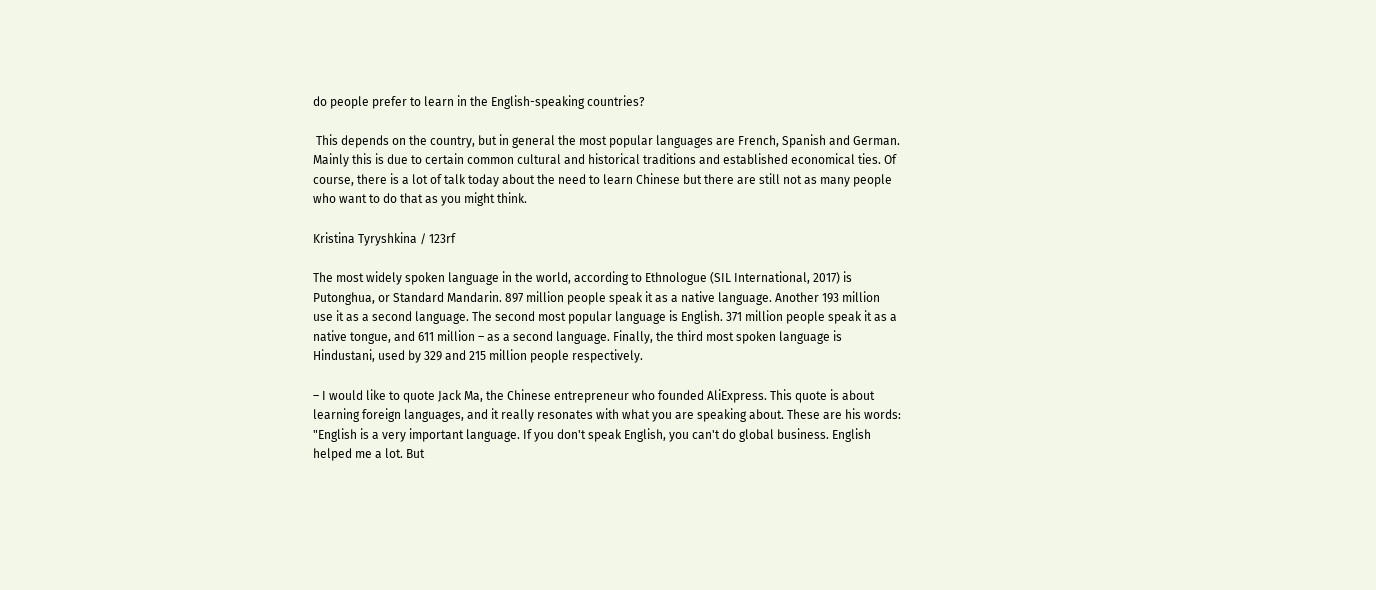do people prefer to learn in the English-speaking countries?

 This depends on the country, but in general the most popular languages are French, Spanish and German. Mainly this is due to certain common cultural and historical traditions and established economical ties. Of course, there is a lot of talk today about the need to learn Chinese but there are still not as many people who want to do that as you might think.

Kristina Tyryshkina / 123rf

The most widely spoken language in the world, according to Ethnologue (SIL International, 2017) is Putonghua, or Standard Mandarin. 897 million people speak it as a native language. Another 193 million use it as a second language. The second most popular language is English. 371 million people speak it as a native tongue, and 611 million – as a second language. Finally, the third most spoken language is Hindustani, used by 329 and 215 million people respectively.

– I would like to quote Jack Ma, the Chinese entrepreneur who founded AliExpress. This quote is about learning foreign languages, and it really resonates with what you are speaking about. These are his words: "English is a very important language. If you don't speak English, you can't do global business. English helped me a lot. But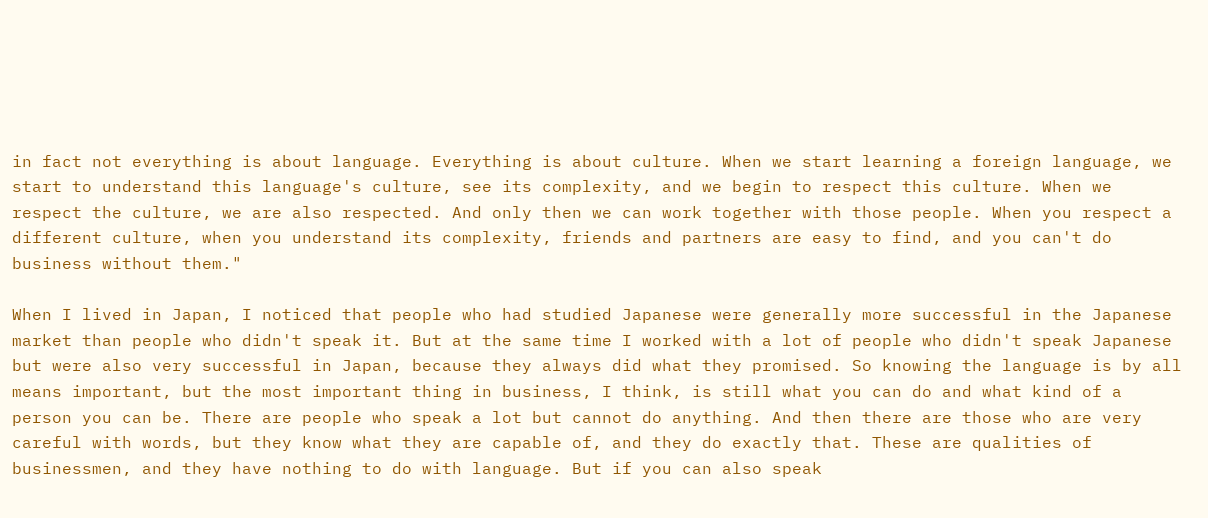in fact not everything is about language. Everything is about culture. When we start learning a foreign language, we start to understand this language's culture, see its complexity, and we begin to respect this culture. When we respect the culture, we are also respected. And only then we can work together with those people. When you respect a different culture, when you understand its complexity, friends and partners are easy to find, and you can't do business without them."

When I lived in Japan, I noticed that people who had studied Japanese were generally more successful in the Japanese market than people who didn't speak it. But at the same time I worked with a lot of people who didn't speak Japanese but were also very successful in Japan, because they always did what they promised. So knowing the language is by all means important, but the most important thing in business, I think, is still what you can do and what kind of a person you can be. There are people who speak a lot but cannot do anything. And then there are those who are very careful with words, but they know what they are capable of, and they do exactly that. These are qualities of businessmen, and they have nothing to do with language. But if you can also speak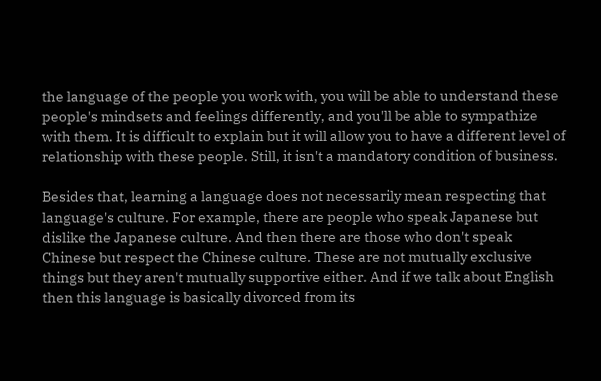the language of the people you work with, you will be able to understand these people's mindsets and feelings differently, and you'll be able to sympathize with them. It is difficult to explain but it will allow you to have a different level of relationship with these people. Still, it isn't a mandatory condition of business.

Besides that, learning a language does not necessarily mean respecting that language's culture. For example, there are people who speak Japanese but dislike the Japanese culture. And then there are those who don't speak Chinese but respect the Chinese culture. These are not mutually exclusive things but they aren't mutually supportive either. And if we talk about English then this language is basically divorced from its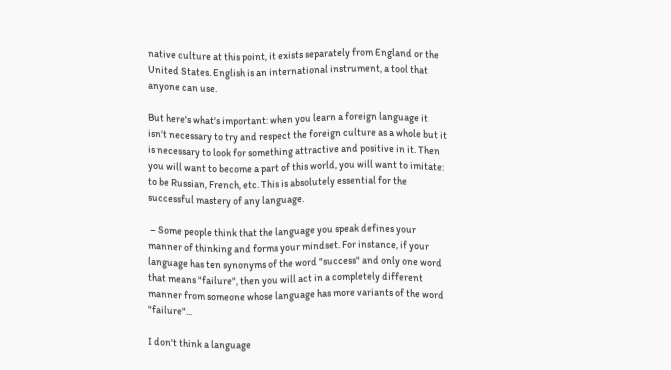native culture at this point, it exists separately from England or the United States. English is an international instrument, a tool that anyone can use.

But here's what's important: when you learn a foreign language it isn't necessary to try and respect the foreign culture as a whole but it is necessary to look for something attractive and positive in it. Then you will want to become a part of this world, you will want to imitate: to be Russian, French, etc. This is absolutely essential for the successful mastery of any language.

 – Some people think that the language you speak defines your manner of thinking and forms your mindset. For instance, if your language has ten synonyms of the word "success" and only one word that means "failure", then you will act in a completely different manner from someone whose language has more variants of the word "failure"...

I don't think a language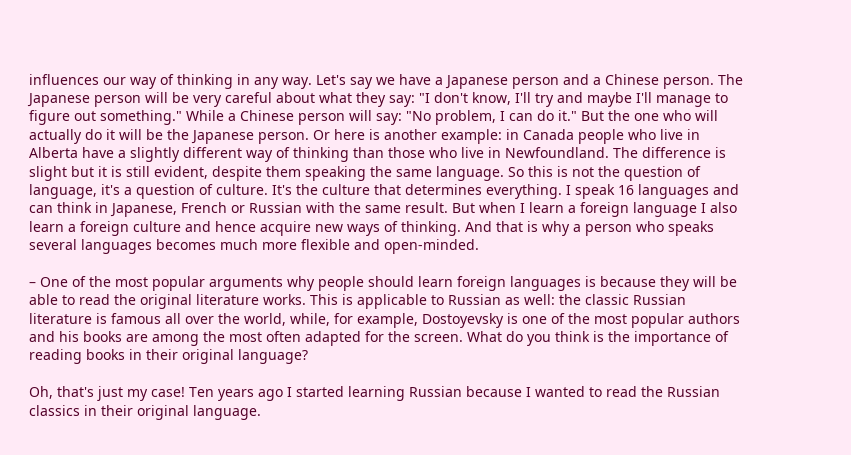influences our way of thinking in any way. Let's say we have a Japanese person and a Chinese person. The Japanese person will be very careful about what they say: "I don't know, I'll try and maybe I'll manage to figure out something." While a Chinese person will say: "No problem, I can do it." But the one who will actually do it will be the Japanese person. Or here is another example: in Canada people who live in Alberta have a slightly different way of thinking than those who live in Newfoundland. The difference is slight but it is still evident, despite them speaking the same language. So this is not the question of language, it's a question of culture. It's the culture that determines everything. I speak 16 languages and can think in Japanese, French or Russian with the same result. But when I learn a foreign language I also learn a foreign culture and hence acquire new ways of thinking. And that is why a person who speaks several languages becomes much more flexible and open-minded.

– One of the most popular arguments why people should learn foreign languages is because they will be able to read the original literature works. This is applicable to Russian as well: the classic Russian literature is famous all over the world, while, for example, Dostoyevsky is one of the most popular authors and his books are among the most often adapted for the screen. What do you think is the importance of reading books in their original language?

Oh, that's just my case! Ten years ago I started learning Russian because I wanted to read the Russian classics in their original language.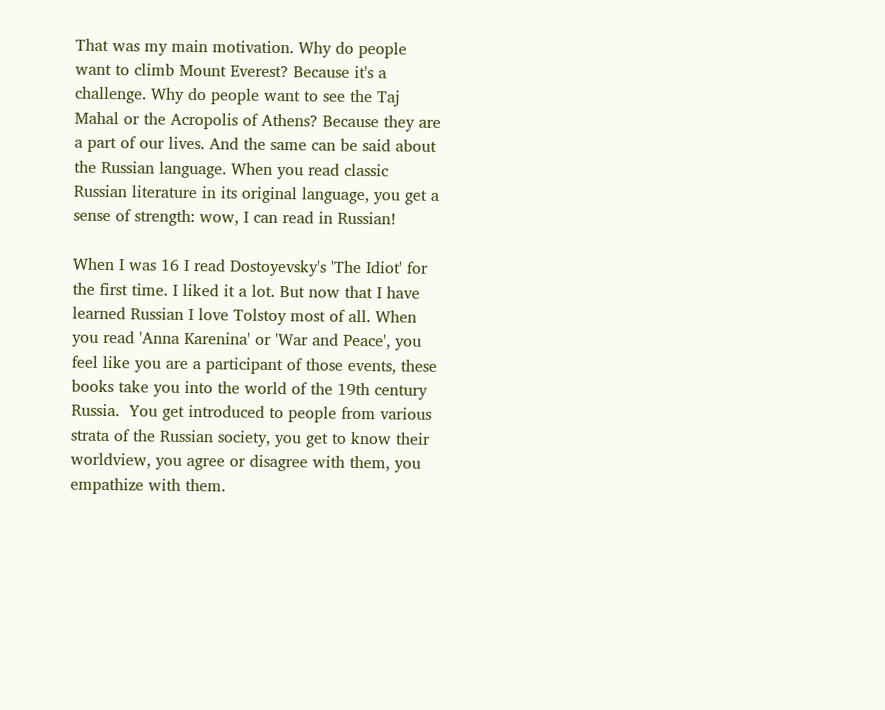That was my main motivation. Why do people want to climb Mount Everest? Because it's a challenge. Why do people want to see the Taj Mahal or the Acropolis of Athens? Because they are a part of our lives. And the same can be said about the Russian language. When you read classic Russian literature in its original language, you get a sense of strength: wow, I can read in Russian!

When I was 16 I read Dostoyevsky's 'The Idiot' for the first time. I liked it a lot. But now that I have learned Russian I love Tolstoy most of all. When you read 'Anna Karenina' or 'War and Peace', you feel like you are a participant of those events, these books take you into the world of the 19th century Russia.  You get introduced to people from various strata of the Russian society, you get to know their worldview, you agree or disagree with them, you empathize with them.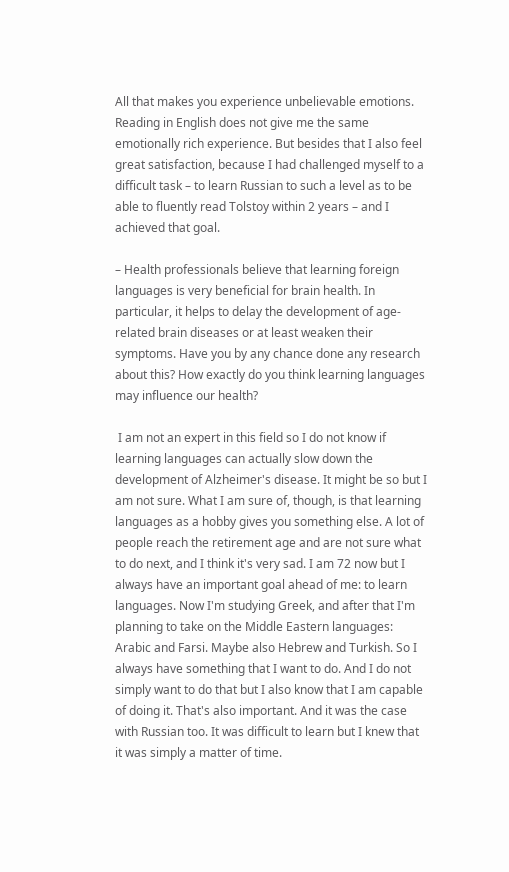All that makes you experience unbelievable emotions. Reading in English does not give me the same emotionally rich experience. But besides that I also feel great satisfaction, because I had challenged myself to a difficult task – to learn Russian to such a level as to be able to fluently read Tolstoy within 2 years – and I achieved that goal.

– Health professionals believe that learning foreign languages is very beneficial for brain health. In particular, it helps to delay the development of age-related brain diseases or at least weaken their symptoms. Have you by any chance done any research about this? How exactly do you think learning languages may influence our health?

 I am not an expert in this field so I do not know if learning languages can actually slow down the development of Alzheimer's disease. It might be so but I am not sure. What I am sure of, though, is that learning languages as a hobby gives you something else. A lot of people reach the retirement age and are not sure what to do next, and I think it's very sad. I am 72 now but I always have an important goal ahead of me: to learn languages. Now I'm studying Greek, and after that I'm planning to take on the Middle Eastern languages: Arabic and Farsi. Maybe also Hebrew and Turkish. So I always have something that I want to do. And I do not simply want to do that but I also know that I am capable of doing it. That's also important. And it was the case with Russian too. It was difficult to learn but I knew that it was simply a matter of time.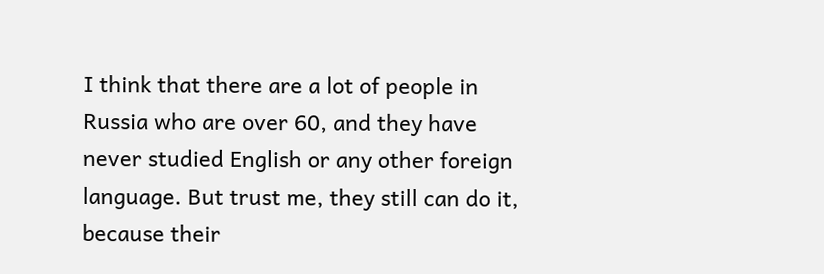I think that there are a lot of people in Russia who are over 60, and they have never studied English or any other foreign language. But trust me, they still can do it, because their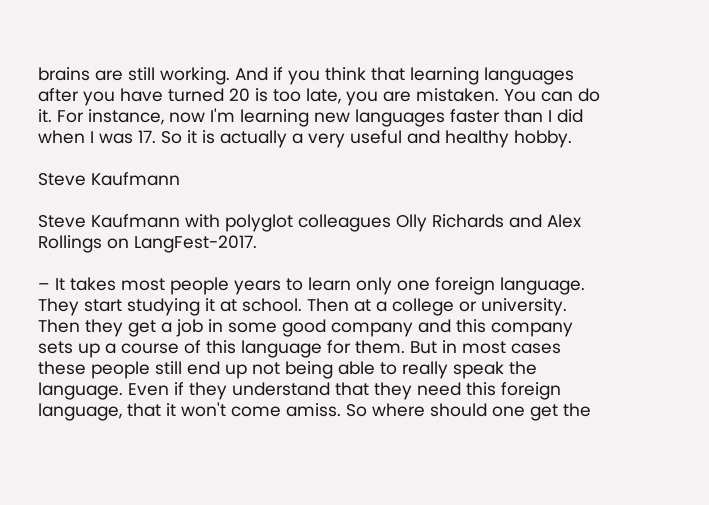brains are still working. And if you think that learning languages after you have turned 20 is too late, you are mistaken. You can do it. For instance, now I'm learning new languages faster than I did when I was 17. So it is actually a very useful and healthy hobby.

Steve Kaufmann

Steve Kaufmann with polyglot colleagues Olly Richards and Alex Rollings on LangFest-2017.

– It takes most people years to learn only one foreign language. They start studying it at school. Then at a college or university. Then they get a job in some good company and this company sets up a course of this language for them. But in most cases these people still end up not being able to really speak the language. Even if they understand that they need this foreign language, that it won't come amiss. So where should one get the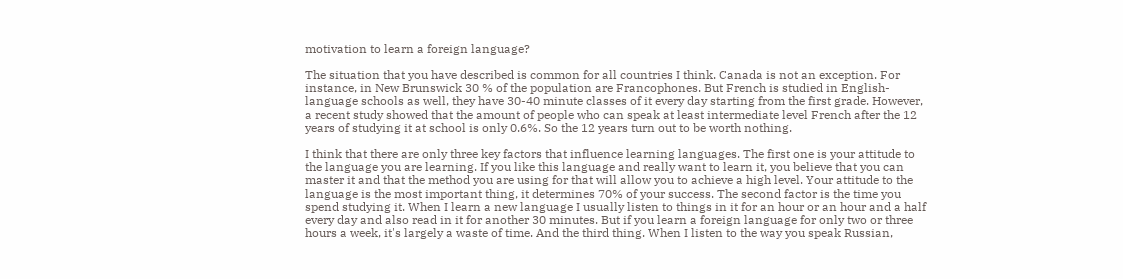motivation to learn a foreign language?

The situation that you have described is common for all countries I think. Canada is not an exception. For instance, in New Brunswick 30 % of the population are Francophones. But French is studied in English-language schools as well, they have 30-40 minute classes of it every day starting from the first grade. However, a recent study showed that the amount of people who can speak at least intermediate level French after the 12 years of studying it at school is only 0.6%. So the 12 years turn out to be worth nothing.

I think that there are only three key factors that influence learning languages. The first one is your attitude to the language you are learning. If you like this language and really want to learn it, you believe that you can master it and that the method you are using for that will allow you to achieve a high level. Your attitude to the language is the most important thing, it determines 70% of your success. The second factor is the time you spend studying it. When I learn a new language I usually listen to things in it for an hour or an hour and a half every day and also read in it for another 30 minutes. But if you learn a foreign language for only two or three hours a week, it's largely a waste of time. And the third thing. When I listen to the way you speak Russian,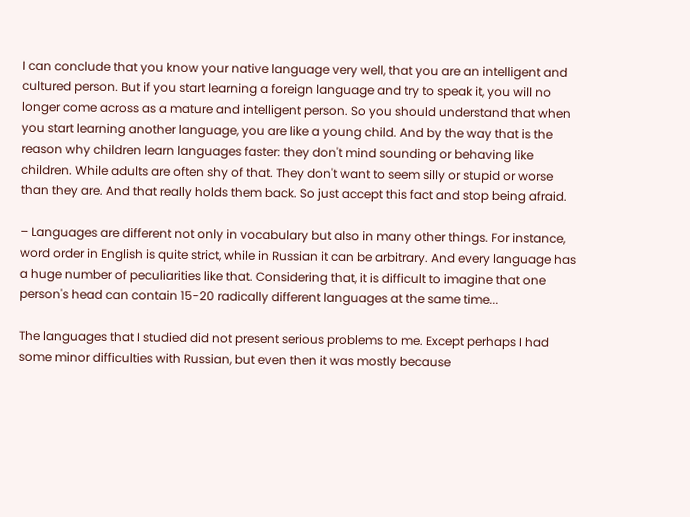I can conclude that you know your native language very well, that you are an intelligent and cultured person. But if you start learning a foreign language and try to speak it, you will no longer come across as a mature and intelligent person. So you should understand that when you start learning another language, you are like a young child. And by the way that is the reason why children learn languages faster: they don't mind sounding or behaving like children. While adults are often shy of that. They don't want to seem silly or stupid or worse than they are. And that really holds them back. So just accept this fact and stop being afraid.

– Languages are different not only in vocabulary but also in many other things. For instance, word order in English is quite strict, while in Russian it can be arbitrary. And every language has a huge number of peculiarities like that. Considering that, it is difficult to imagine that one person's head can contain 15-20 radically different languages at the same time...

The languages that I studied did not present serious problems to me. Except perhaps I had some minor difficulties with Russian, but even then it was mostly because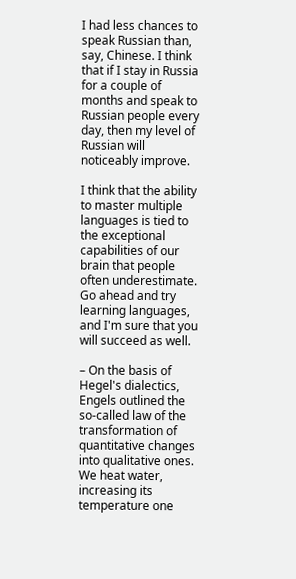I had less chances to speak Russian than, say, Chinese. I think that if I stay in Russia for a couple of months and speak to Russian people every day, then my level of Russian will noticeably improve.

I think that the ability to master multiple languages is tied to the exceptional capabilities of our brain that people often underestimate. Go ahead and try learning languages, and I'm sure that you will succeed as well.

– On the basis of Hegel's dialectics, Engels outlined the so-called law of the transformation of quantitative changes into qualitative ones. We heat water, increasing its temperature one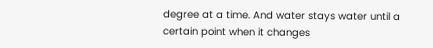degree at a time. And water stays water until a certain point when it changes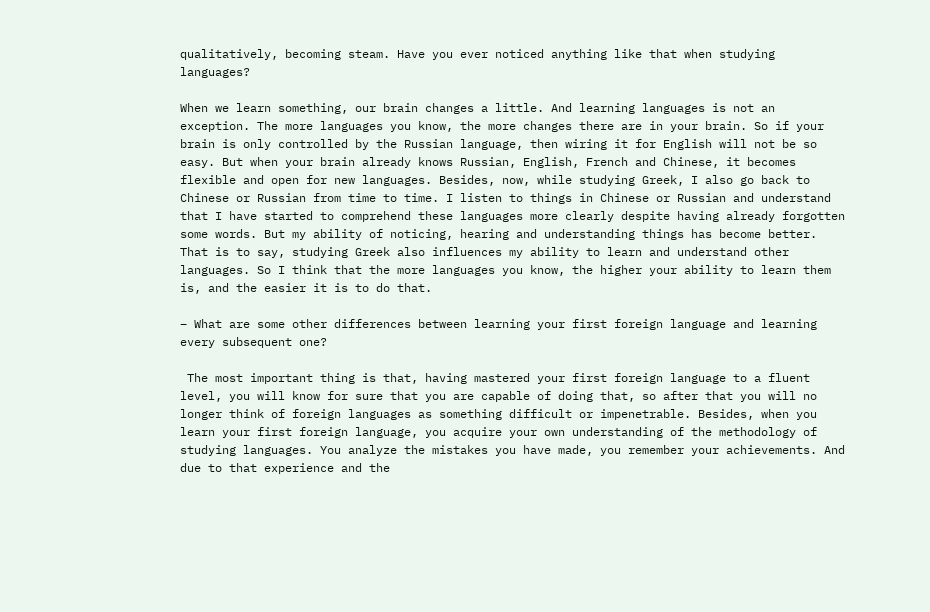qualitatively, becoming steam. Have you ever noticed anything like that when studying languages?

When we learn something, our brain changes a little. And learning languages is not an exception. The more languages you know, the more changes there are in your brain. So if your brain is only controlled by the Russian language, then wiring it for English will not be so easy. But when your brain already knows Russian, English, French and Chinese, it becomes flexible and open for new languages. Besides, now, while studying Greek, I also go back to Chinese or Russian from time to time. I listen to things in Chinese or Russian and understand that I have started to comprehend these languages more clearly despite having already forgotten some words. But my ability of noticing, hearing and understanding things has become better. That is to say, studying Greek also influences my ability to learn and understand other languages. So I think that the more languages you know, the higher your ability to learn them is, and the easier it is to do that.

– What are some other differences between learning your first foreign language and learning every subsequent one?

 The most important thing is that, having mastered your first foreign language to a fluent level, you will know for sure that you are capable of doing that, so after that you will no longer think of foreign languages as something difficult or impenetrable. Besides, when you learn your first foreign language, you acquire your own understanding of the methodology of studying languages. You analyze the mistakes you have made, you remember your achievements. And due to that experience and the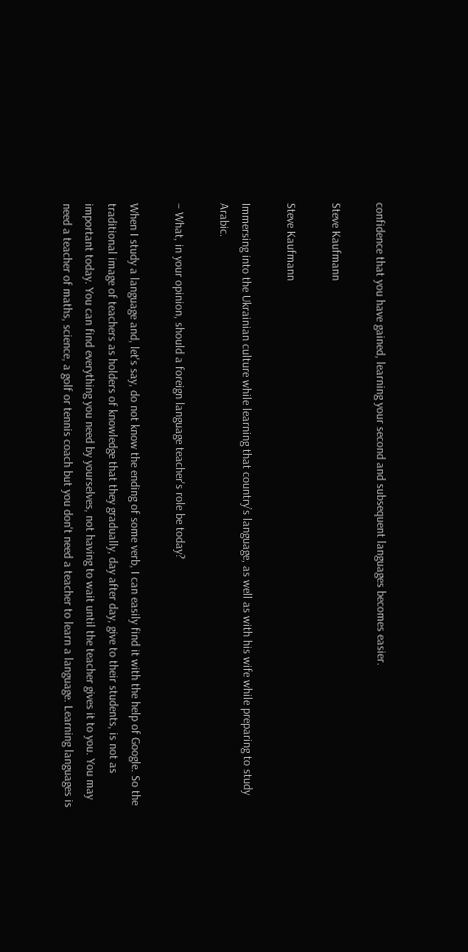confidence that you have gained, learning your second and subsequent languages becomes easier.

Steve Kaufmann

Steve Kaufmann

Immersing into the Ukrainian culture while learning that country’s language, as well as with his wife while preparing to study Arabic.

– What, in your opinion, should a foreign language teacher's role be today?

When I study a language and, let's say, do not know the ending of some verb, I can easily find it with the help of Google. So the traditional image of teachers as holders of knowledge that they gradually, day after day, give to their students, is not as important today. You can find everything you need by yourselves, not having to wait until the teacher gives it to you. You may need a teacher of maths, science, a golf or tennis coach but you don't need a teacher to learn a language. Learning languages is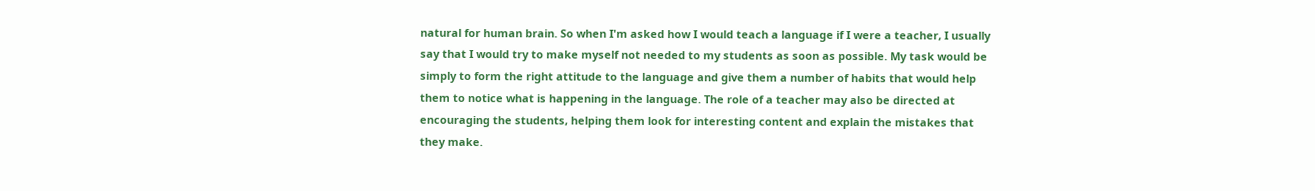natural for human brain. So when I'm asked how I would teach a language if I were a teacher, I usually say that I would try to make myself not needed to my students as soon as possible. My task would be simply to form the right attitude to the language and give them a number of habits that would help them to notice what is happening in the language. The role of a teacher may also be directed at encouraging the students, helping them look for interesting content and explain the mistakes that they make.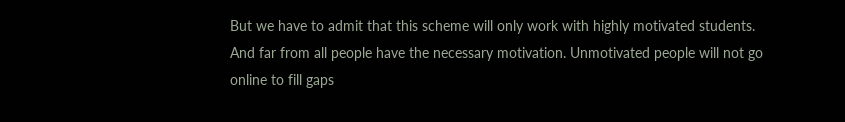But we have to admit that this scheme will only work with highly motivated students. And far from all people have the necessary motivation. Unmotivated people will not go online to fill gaps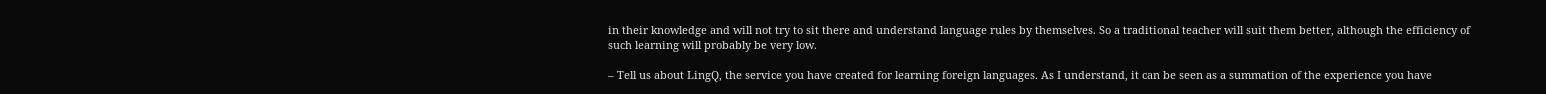in their knowledge and will not try to sit there and understand language rules by themselves. So a traditional teacher will suit them better, although the efficiency of such learning will probably be very low.

– Tell us about LingQ, the service you have created for learning foreign languages. As I understand, it can be seen as a summation of the experience you have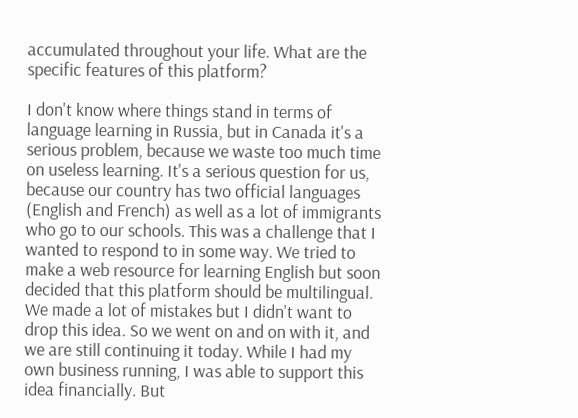accumulated throughout your life. What are the specific features of this platform?

I don't know where things stand in terms of language learning in Russia, but in Canada it's a serious problem, because we waste too much time on useless learning. It's a serious question for us, because our country has two official languages (English and French) as well as a lot of immigrants who go to our schools. This was a challenge that I wanted to respond to in some way. We tried to make a web resource for learning English but soon decided that this platform should be multilingual. We made a lot of mistakes but I didn't want to drop this idea. So we went on and on with it, and we are still continuing it today. While I had my own business running, I was able to support this idea financially. But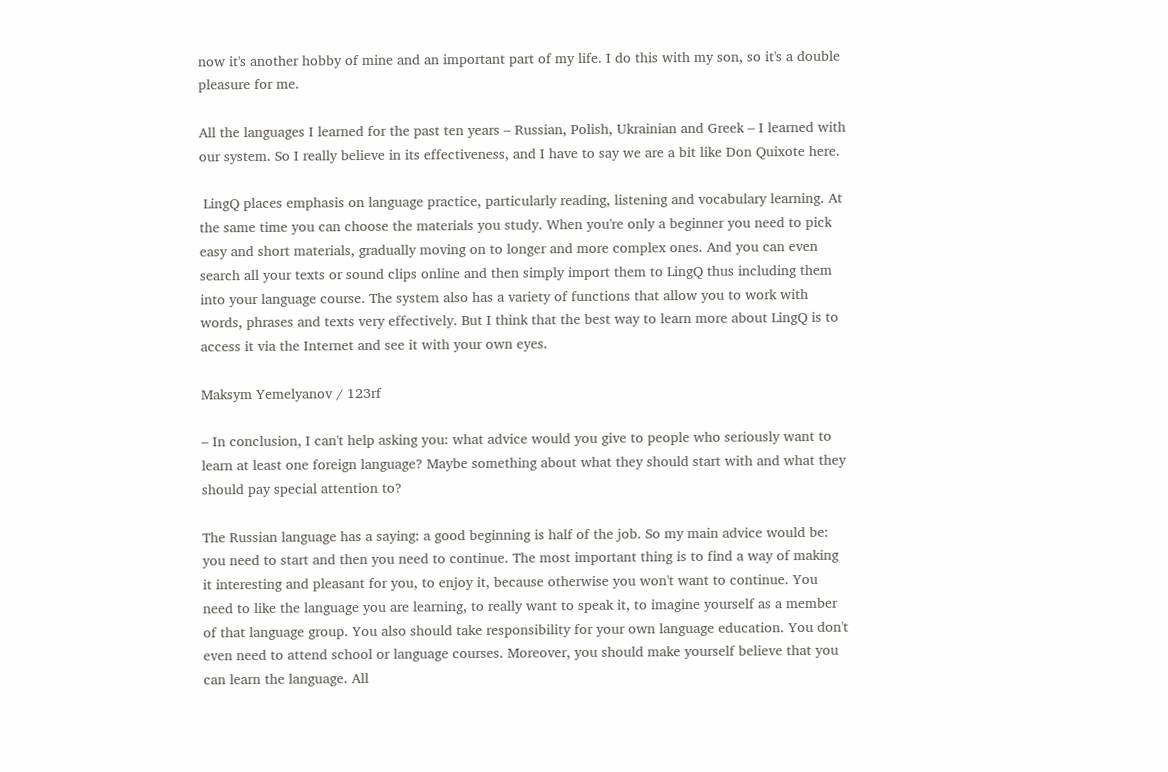now it's another hobby of mine and an important part of my life. I do this with my son, so it's a double pleasure for me.

All the languages I learned for the past ten years – Russian, Polish, Ukrainian and Greek – I learned with our system. So I really believe in its effectiveness, and I have to say we are a bit like Don Quixote here.

 LingQ places emphasis on language practice, particularly reading, listening and vocabulary learning. At the same time you can choose the materials you study. When you're only a beginner you need to pick easy and short materials, gradually moving on to longer and more complex ones. And you can even search all your texts or sound clips online and then simply import them to LingQ thus including them into your language course. The system also has a variety of functions that allow you to work with words, phrases and texts very effectively. But I think that the best way to learn more about LingQ is to access it via the Internet and see it with your own eyes.

Maksym Yemelyanov / 123rf

– In conclusion, I can't help asking you: what advice would you give to people who seriously want to learn at least one foreign language? Maybe something about what they should start with and what they should pay special attention to?

The Russian language has a saying: a good beginning is half of the job. So my main advice would be: you need to start and then you need to continue. The most important thing is to find a way of making it interesting and pleasant for you, to enjoy it, because otherwise you won't want to continue. You need to like the language you are learning, to really want to speak it, to imagine yourself as a member of that language group. You also should take responsibility for your own language education. You don't even need to attend school or language courses. Moreover, you should make yourself believe that you can learn the language. All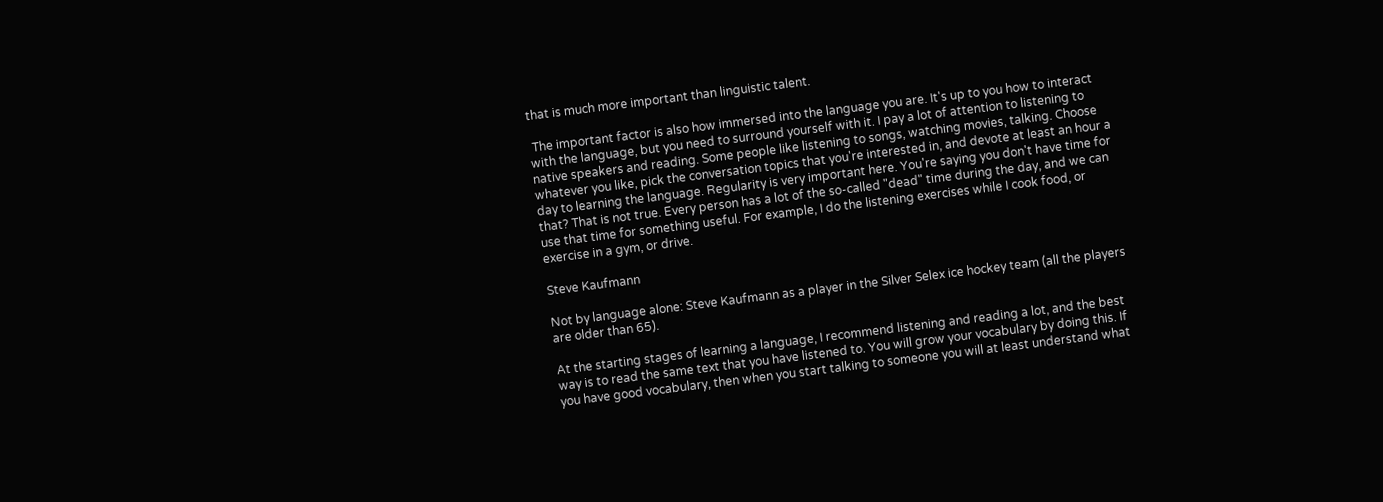that is much more important than linguistic talent.

 The important factor is also how immersed into the language you are. It's up to you how to interact with the language, but you need to surround yourself with it. I pay a lot of attention to listening to native speakers and reading. Some people like listening to songs, watching movies, talking. Choose whatever you like, pick the conversation topics that you're interested in, and devote at least an hour a day to learning the language. Regularity is very important here. You're saying you don't have time for that? That is not true. Every person has a lot of the so-called "dead" time during the day, and we can use that time for something useful. For example, I do the listening exercises while I cook food, or exercise in a gym, or drive.

Steve Kaufmann

Not by language alone: Steve Kaufmann as a player in the Silver Selex ice hockey team (all the players are older than 65).

At the starting stages of learning a language, I recommend listening and reading a lot, and the best way is to read the same text that you have listened to. You will grow your vocabulary by doing this. If you have good vocabulary, then when you start talking to someone you will at least understand what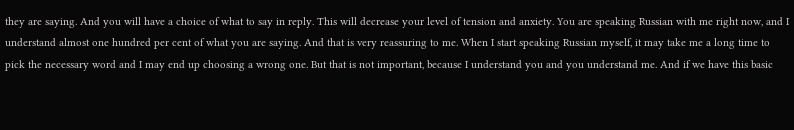they are saying. And you will have a choice of what to say in reply. This will decrease your level of tension and anxiety. You are speaking Russian with me right now, and I understand almost one hundred per cent of what you are saying. And that is very reassuring to me. When I start speaking Russian myself, it may take me a long time to pick the necessary word and I may end up choosing a wrong one. But that is not important, because I understand you and you understand me. And if we have this basic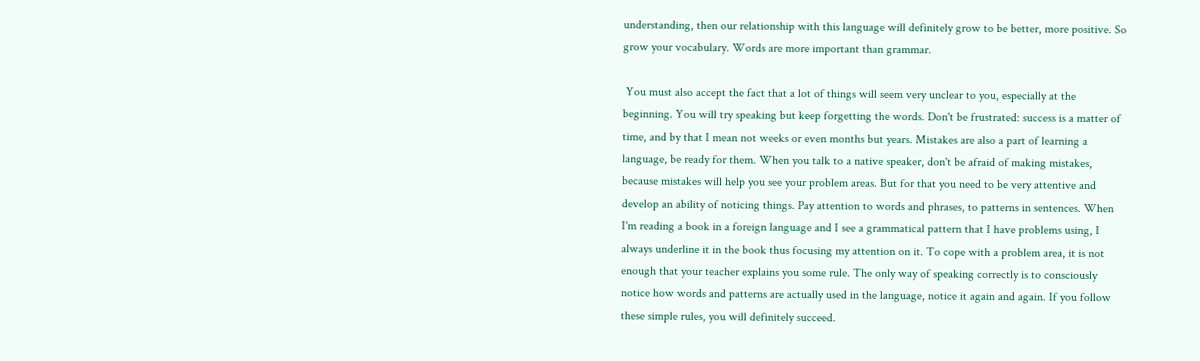understanding, then our relationship with this language will definitely grow to be better, more positive. So grow your vocabulary. Words are more important than grammar.

 You must also accept the fact that a lot of things will seem very unclear to you, especially at the beginning. You will try speaking but keep forgetting the words. Don't be frustrated: success is a matter of time, and by that I mean not weeks or even months but years. Mistakes are also a part of learning a language, be ready for them. When you talk to a native speaker, don't be afraid of making mistakes, because mistakes will help you see your problem areas. But for that you need to be very attentive and develop an ability of noticing things. Pay attention to words and phrases, to patterns in sentences. When I'm reading a book in a foreign language and I see a grammatical pattern that I have problems using, I always underline it in the book thus focusing my attention on it. To cope with a problem area, it is not enough that your teacher explains you some rule. The only way of speaking correctly is to consciously notice how words and patterns are actually used in the language, notice it again and again. If you follow these simple rules, you will definitely succeed.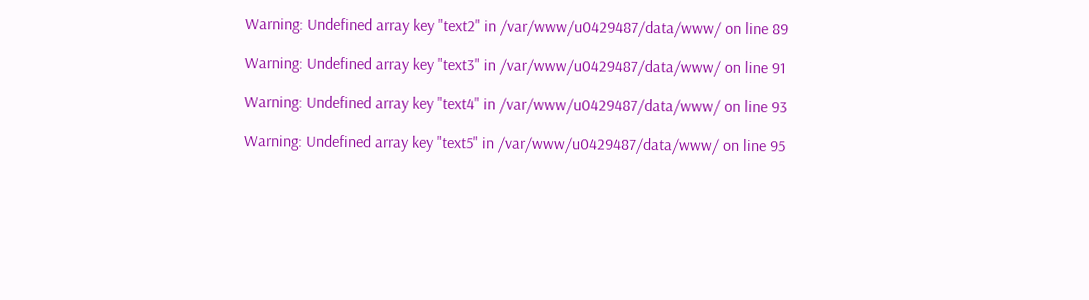Warning: Undefined array key "text2" in /var/www/u0429487/data/www/ on line 89

Warning: Undefined array key "text3" in /var/www/u0429487/data/www/ on line 91

Warning: Undefined array key "text4" in /var/www/u0429487/data/www/ on line 93

Warning: Undefined array key "text5" in /var/www/u0429487/data/www/ on line 95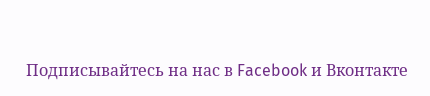Подписывайтесь на нас в Facebook и Вконтакте